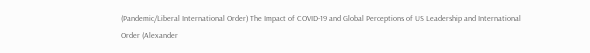(Pandemic/Liberal International Order) The Impact of COVID-19 and Global Perceptions of US Leadership and International Order (Alexander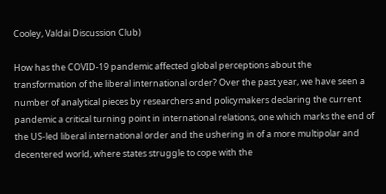Cooley, Valdai Discussion Club)

How has the COVID-19 pandemic affected global perceptions about the transformation of the liberal international order? Over the past year, we have seen a number of analytical pieces by researchers and policymakers declaring the current pandemic a critical turning point in international relations, one which marks the end of the US-led liberal international order and the ushering in of a more multipolar and decentered world, where states struggle to cope with the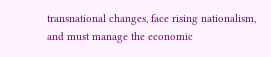transnational changes, face rising nationalism, and must manage the economic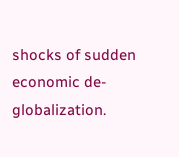shocks of sudden economic de-globalization.